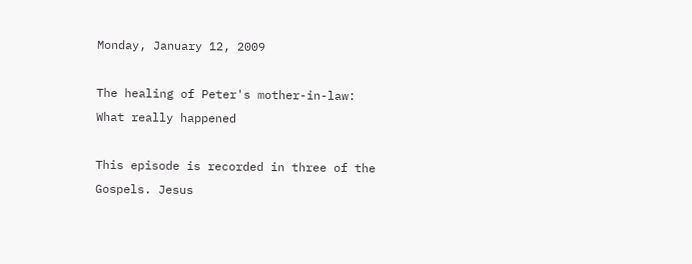Monday, January 12, 2009

The healing of Peter's mother-in-law: What really happened

This episode is recorded in three of the Gospels. Jesus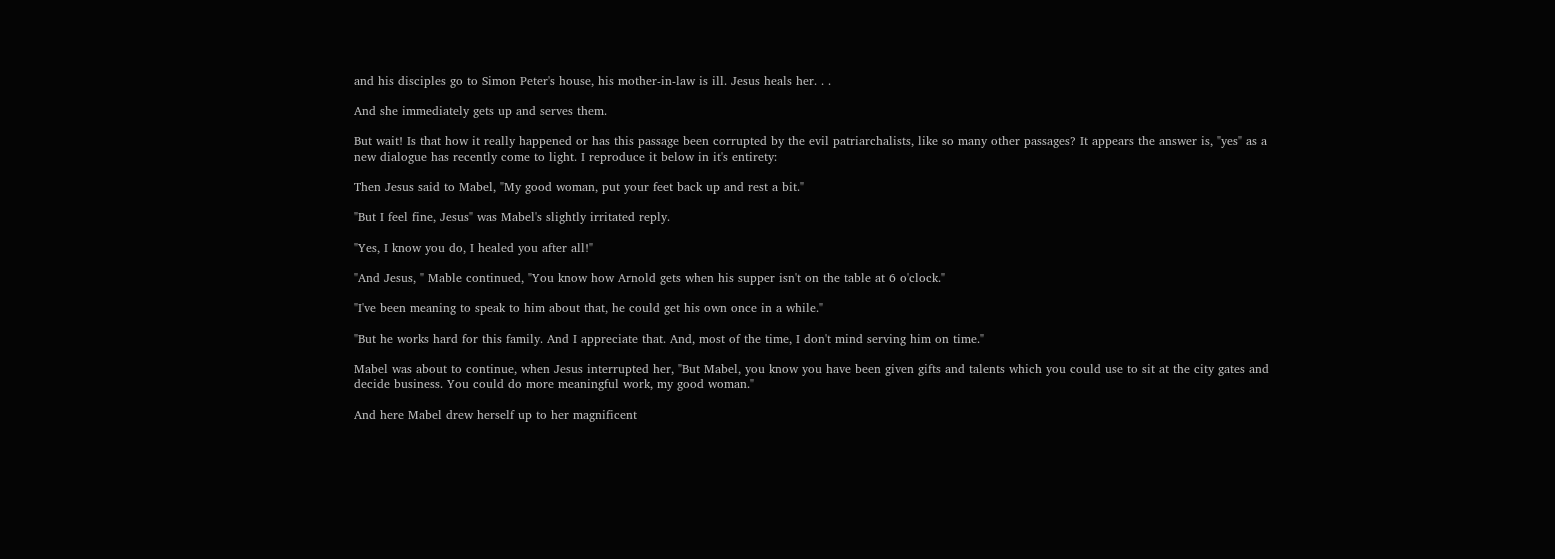and his disciples go to Simon Peter's house, his mother-in-law is ill. Jesus heals her. . .

And she immediately gets up and serves them.

But wait! Is that how it really happened or has this passage been corrupted by the evil patriarchalists, like so many other passages? It appears the answer is, "yes" as a new dialogue has recently come to light. I reproduce it below in it's entirety:

Then Jesus said to Mabel, "My good woman, put your feet back up and rest a bit."

"But I feel fine, Jesus" was Mabel's slightly irritated reply.

"Yes, I know you do, I healed you after all!"

"And Jesus, " Mable continued, "You know how Arnold gets when his supper isn't on the table at 6 o'clock."

"I've been meaning to speak to him about that, he could get his own once in a while."

"But he works hard for this family. And I appreciate that. And, most of the time, I don't mind serving him on time."

Mabel was about to continue, when Jesus interrupted her, "But Mabel, you know you have been given gifts and talents which you could use to sit at the city gates and decide business. You could do more meaningful work, my good woman."

And here Mabel drew herself up to her magnificent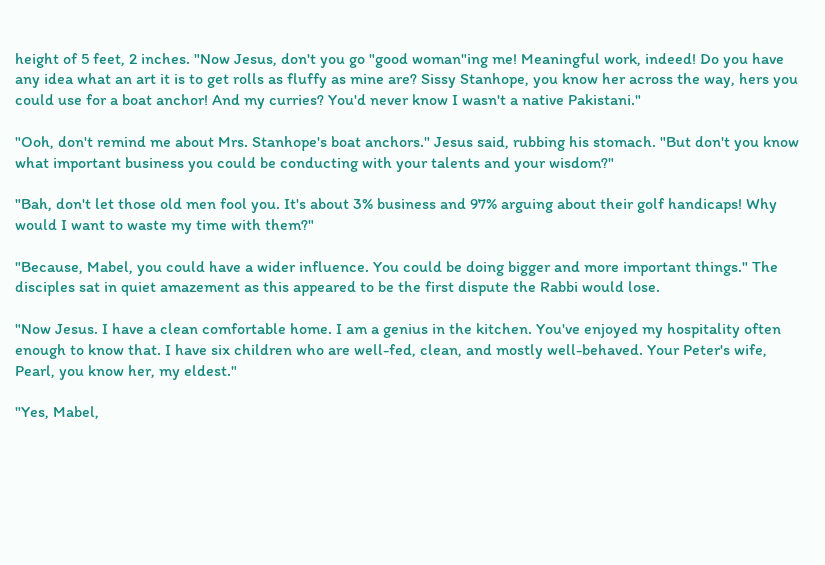height of 5 feet, 2 inches. "Now Jesus, don't you go "good woman"ing me! Meaningful work, indeed! Do you have any idea what an art it is to get rolls as fluffy as mine are? Sissy Stanhope, you know her across the way, hers you could use for a boat anchor! And my curries? You'd never know I wasn't a native Pakistani."

"Ooh, don't remind me about Mrs. Stanhope's boat anchors." Jesus said, rubbing his stomach. "But don't you know what important business you could be conducting with your talents and your wisdom?"

"Bah, don't let those old men fool you. It's about 3% business and 97% arguing about their golf handicaps! Why would I want to waste my time with them?"

"Because, Mabel, you could have a wider influence. You could be doing bigger and more important things." The disciples sat in quiet amazement as this appeared to be the first dispute the Rabbi would lose.

"Now Jesus. I have a clean comfortable home. I am a genius in the kitchen. You've enjoyed my hospitality often enough to know that. I have six children who are well-fed, clean, and mostly well-behaved. Your Peter's wife, Pearl, you know her, my eldest."

"Yes, Mabel,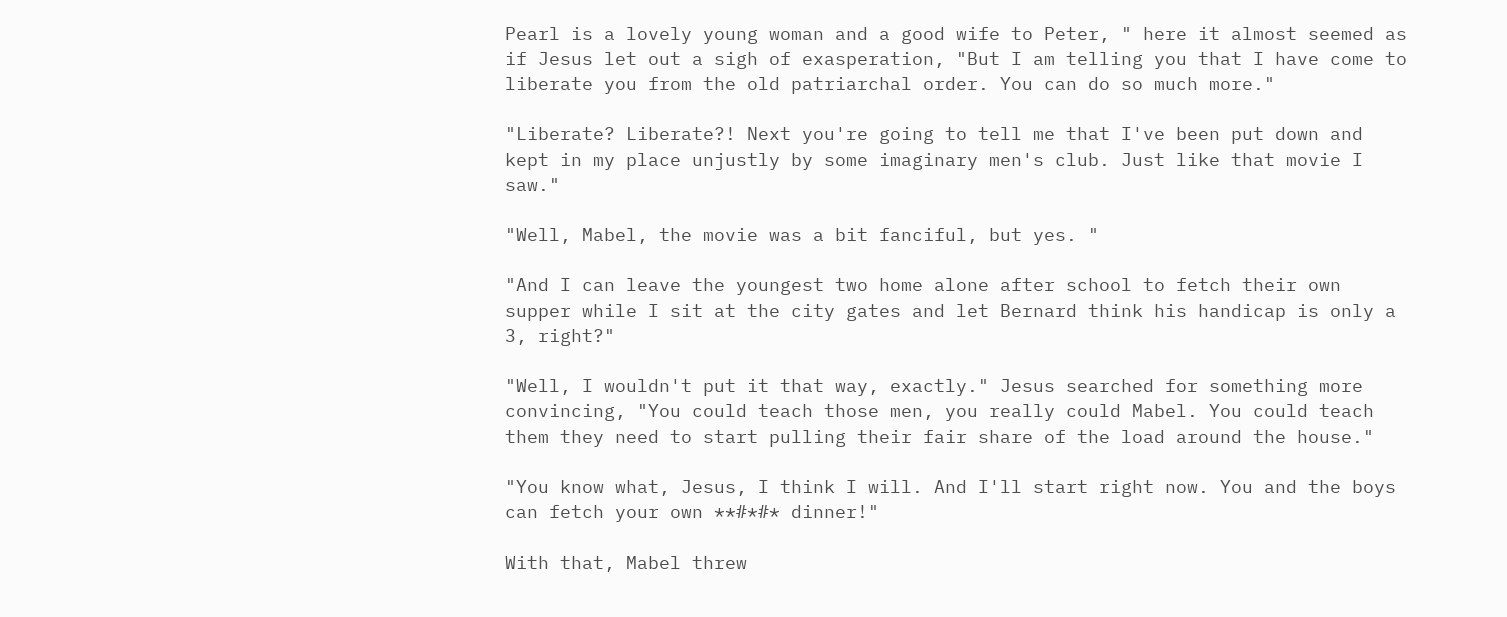Pearl is a lovely young woman and a good wife to Peter, " here it almost seemed as if Jesus let out a sigh of exasperation, "But I am telling you that I have come to liberate you from the old patriarchal order. You can do so much more."

"Liberate? Liberate?! Next you're going to tell me that I've been put down and kept in my place unjustly by some imaginary men's club. Just like that movie I saw."

"Well, Mabel, the movie was a bit fanciful, but yes. "

"And I can leave the youngest two home alone after school to fetch their own supper while I sit at the city gates and let Bernard think his handicap is only a 3, right?"

"Well, I wouldn't put it that way, exactly." Jesus searched for something more convincing, "You could teach those men, you really could Mabel. You could teach them they need to start pulling their fair share of the load around the house."

"You know what, Jesus, I think I will. And I'll start right now. You and the boys can fetch your own **#*#* dinner!"

With that, Mabel threw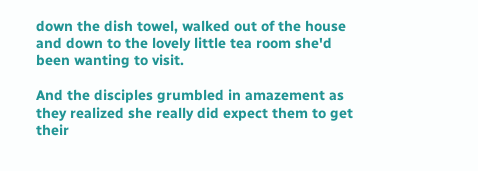down the dish towel, walked out of the house and down to the lovely little tea room she'd been wanting to visit.

And the disciples grumbled in amazement as they realized she really did expect them to get their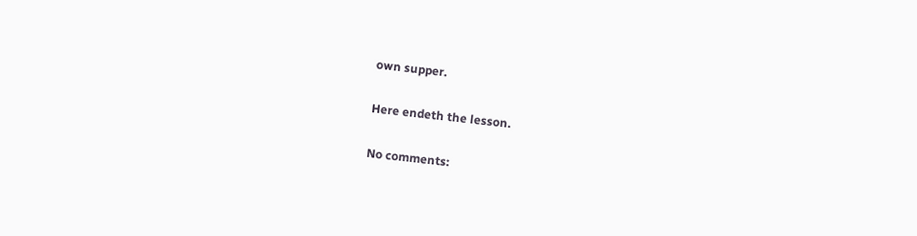own supper.

Here endeth the lesson.

No comments: